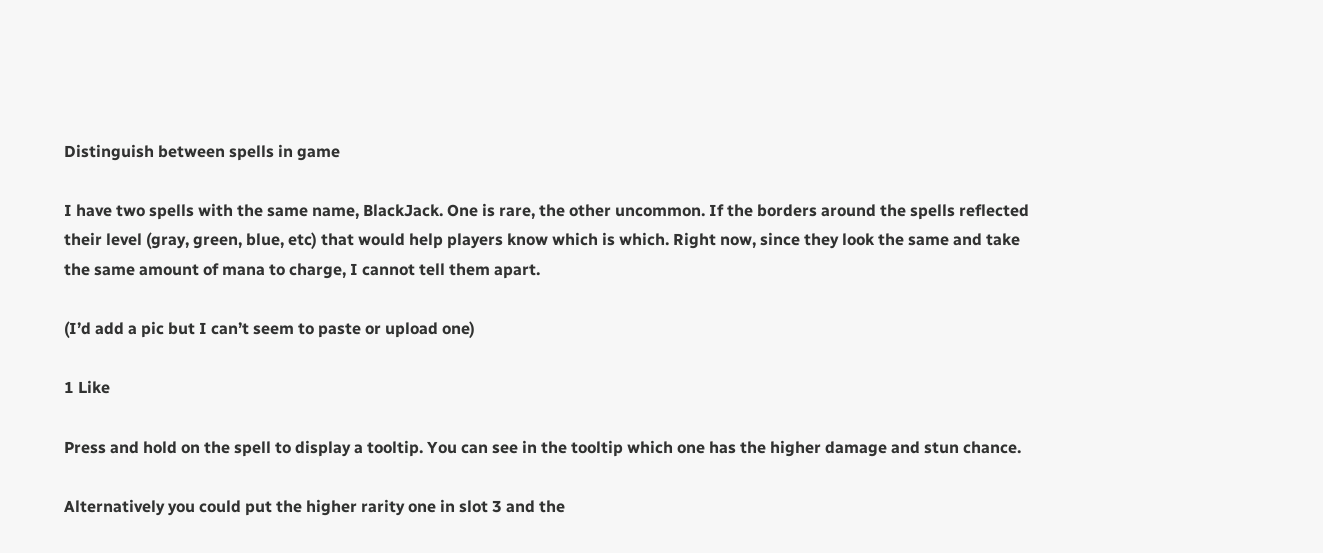Distinguish between spells in game

I have two spells with the same name, BlackJack. One is rare, the other uncommon. If the borders around the spells reflected their level (gray, green, blue, etc) that would help players know which is which. Right now, since they look the same and take the same amount of mana to charge, I cannot tell them apart.

(I’d add a pic but I can’t seem to paste or upload one)

1 Like

Press and hold on the spell to display a tooltip. You can see in the tooltip which one has the higher damage and stun chance.

Alternatively you could put the higher rarity one in slot 3 and the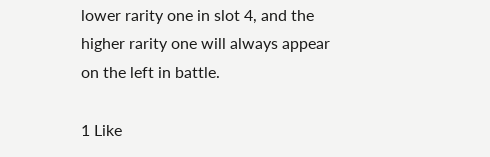lower rarity one in slot 4, and the higher rarity one will always appear on the left in battle.

1 Like